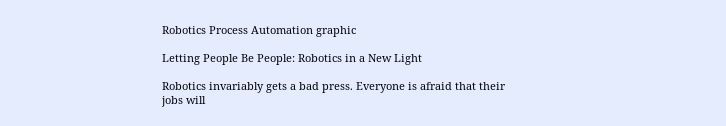Robotics Process Automation graphic

Letting People Be People: Robotics in a New Light

Robotics invariably gets a bad press. Everyone is afraid that their jobs will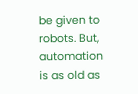be given to robots. But, automation is as old as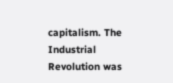capitalism. The Industrial Revolution was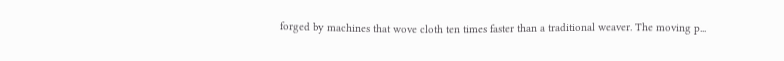forged by machines that wove cloth ten times faster than a traditional weaver. The moving p...